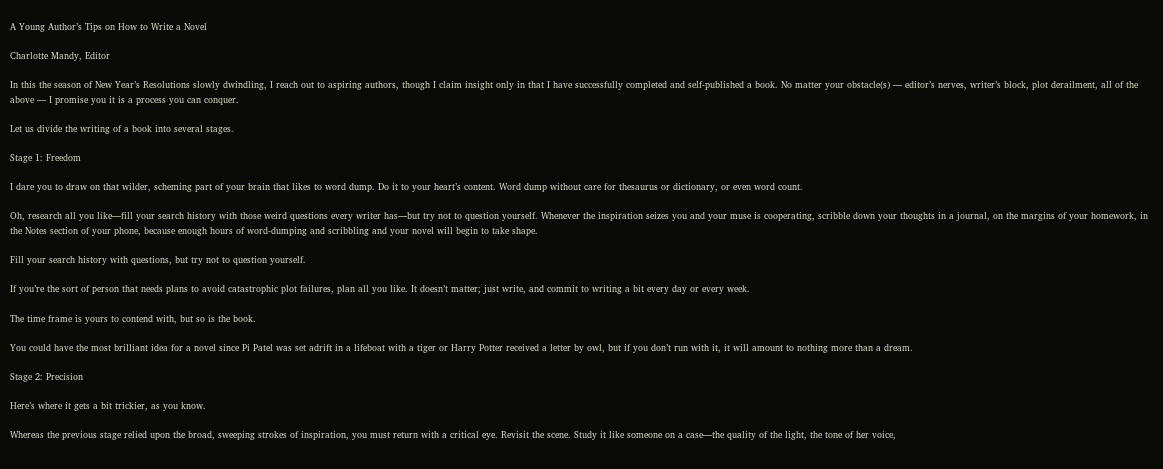A Young Author’s Tips on How to Write a Novel

Charlotte Mandy, Editor

In this the season of New Year’s Resolutions slowly dwindling, I reach out to aspiring authors, though I claim insight only in that I have successfully completed and self-published a book. No matter your obstacle(s) — editor’s nerves, writer’s block, plot derailment, all of the above — I promise you it is a process you can conquer.

Let us divide the writing of a book into several stages.

Stage 1: Freedom

I dare you to draw on that wilder, scheming part of your brain that likes to word dump. Do it to your heart’s content. Word dump without care for thesaurus or dictionary, or even word count.

Oh, research all you like—fill your search history with those weird questions every writer has—but try not to question yourself. Whenever the inspiration seizes you and your muse is cooperating, scribble down your thoughts in a journal, on the margins of your homework, in the Notes section of your phone, because enough hours of word-dumping and scribbling and your novel will begin to take shape.

Fill your search history with questions, but try not to question yourself.

If you’re the sort of person that needs plans to avoid catastrophic plot failures, plan all you like. It doesn’t matter; just write, and commit to writing a bit every day or every week.

The time frame is yours to contend with, but so is the book.

You could have the most brilliant idea for a novel since Pi Patel was set adrift in a lifeboat with a tiger or Harry Potter received a letter by owl, but if you don’t run with it, it will amount to nothing more than a dream.

Stage 2: Precision

Here’s where it gets a bit trickier, as you know.

Whereas the previous stage relied upon the broad, sweeping strokes of inspiration, you must return with a critical eye. Revisit the scene. Study it like someone on a case—the quality of the light, the tone of her voice,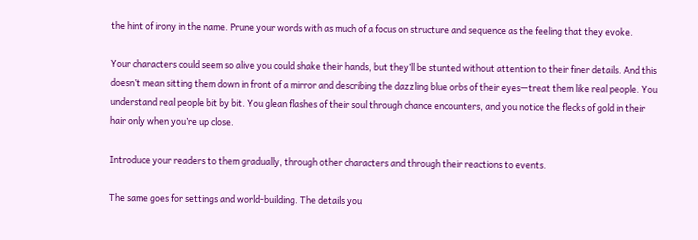the hint of irony in the name. Prune your words with as much of a focus on structure and sequence as the feeling that they evoke.

Your characters could seem so alive you could shake their hands, but they’ll be stunted without attention to their finer details. And this doesn’t mean sitting them down in front of a mirror and describing the dazzling blue orbs of their eyes—treat them like real people. You understand real people bit by bit. You glean flashes of their soul through chance encounters, and you notice the flecks of gold in their hair only when you’re up close.

Introduce your readers to them gradually, through other characters and through their reactions to events.

The same goes for settings and world-building. The details you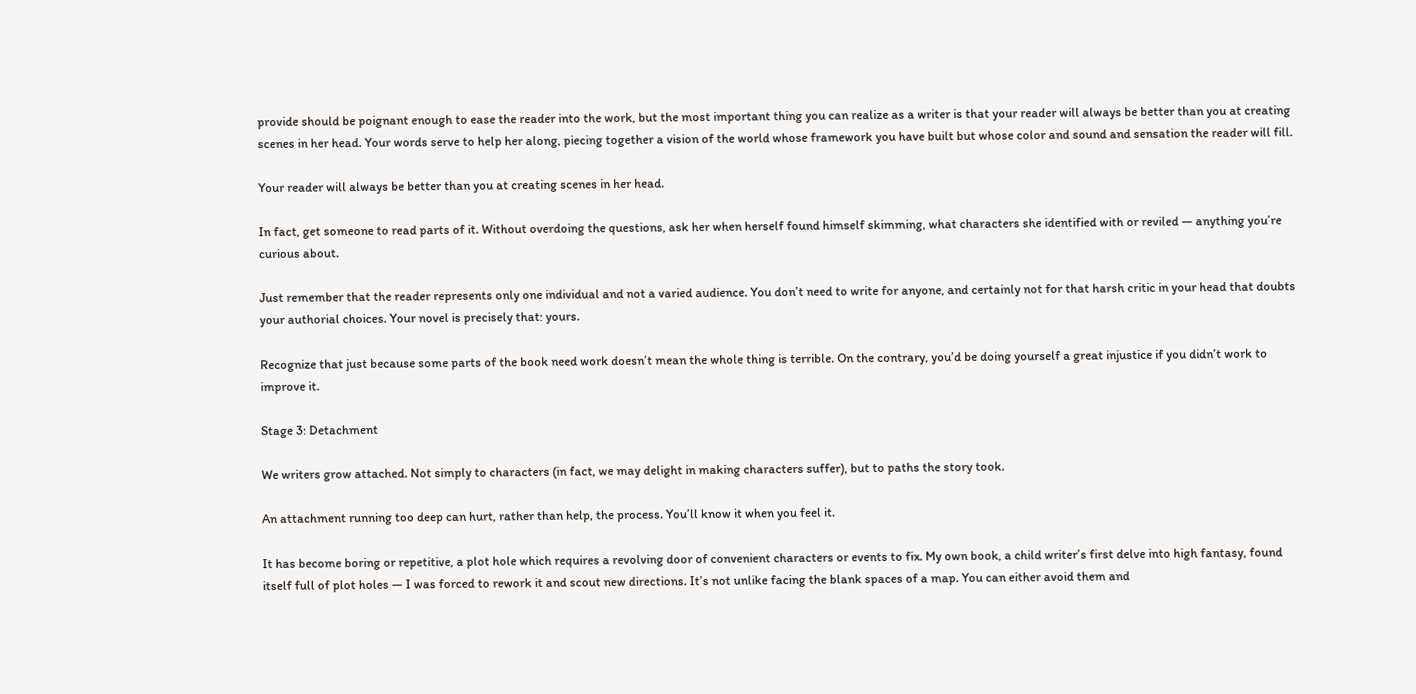provide should be poignant enough to ease the reader into the work, but the most important thing you can realize as a writer is that your reader will always be better than you at creating scenes in her head. Your words serve to help her along, piecing together a vision of the world whose framework you have built but whose color and sound and sensation the reader will fill.

Your reader will always be better than you at creating scenes in her head.

In fact, get someone to read parts of it. Without overdoing the questions, ask her when herself found himself skimming, what characters she identified with or reviled — anything you’re curious about.

Just remember that the reader represents only one individual and not a varied audience. You don’t need to write for anyone, and certainly not for that harsh critic in your head that doubts your authorial choices. Your novel is precisely that: yours.

Recognize that just because some parts of the book need work doesn’t mean the whole thing is terrible. On the contrary, you’d be doing yourself a great injustice if you didn’t work to improve it.

Stage 3: Detachment

We writers grow attached. Not simply to characters (in fact, we may delight in making characters suffer), but to paths the story took.

An attachment running too deep can hurt, rather than help, the process. You’ll know it when you feel it.

It has become boring or repetitive, a plot hole which requires a revolving door of convenient characters or events to fix. My own book, a child writer’s first delve into high fantasy, found itself full of plot holes — I was forced to rework it and scout new directions. It’s not unlike facing the blank spaces of a map. You can either avoid them and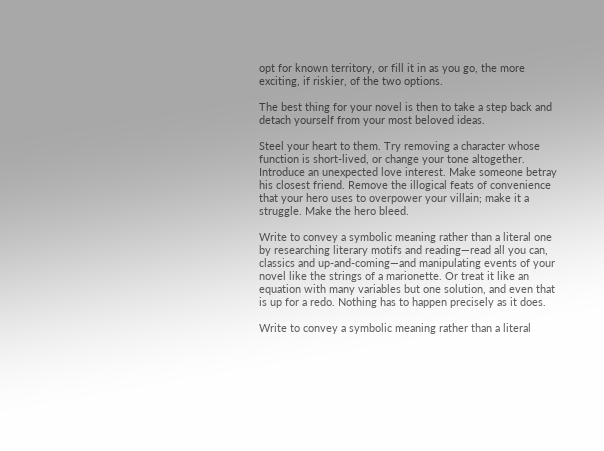opt for known territory, or fill it in as you go, the more exciting, if riskier, of the two options.

The best thing for your novel is then to take a step back and detach yourself from your most beloved ideas.

Steel your heart to them. Try removing a character whose function is short-lived, or change your tone altogether. Introduce an unexpected love interest. Make someone betray his closest friend. Remove the illogical feats of convenience that your hero uses to overpower your villain; make it a struggle. Make the hero bleed.

Write to convey a symbolic meaning rather than a literal one by researching literary motifs and reading—read all you can, classics and up-and-coming—and manipulating events of your novel like the strings of a marionette. Or treat it like an equation with many variables but one solution, and even that is up for a redo. Nothing has to happen precisely as it does.

Write to convey a symbolic meaning rather than a literal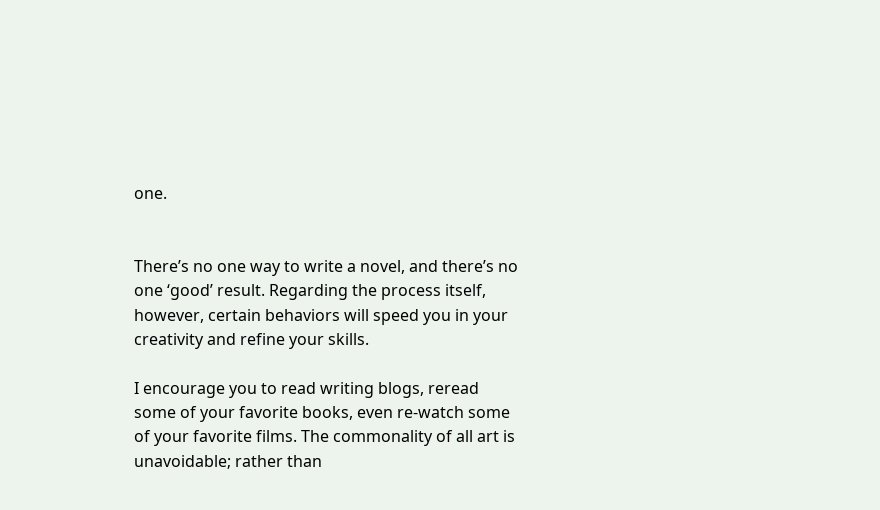one.


There’s no one way to write a novel, and there’s no one ‘good’ result. Regarding the process itself, however, certain behaviors will speed you in your creativity and refine your skills.

I encourage you to read writing blogs, reread some of your favorite books, even re-watch some of your favorite films. The commonality of all art is unavoidable; rather than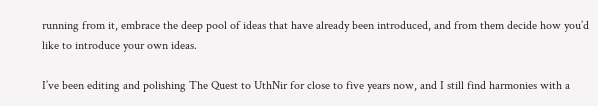running from it, embrace the deep pool of ideas that have already been introduced, and from them decide how you’d like to introduce your own ideas.

I’ve been editing and polishing The Quest to UthNir for close to five years now, and I still find harmonies with a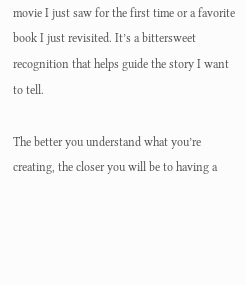movie I just saw for the first time or a favorite book I just revisited. It’s a bittersweet recognition that helps guide the story I want to tell.

The better you understand what you’re creating, the closer you will be to having a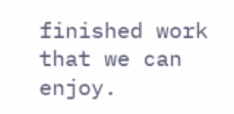finished work that we can enjoy.